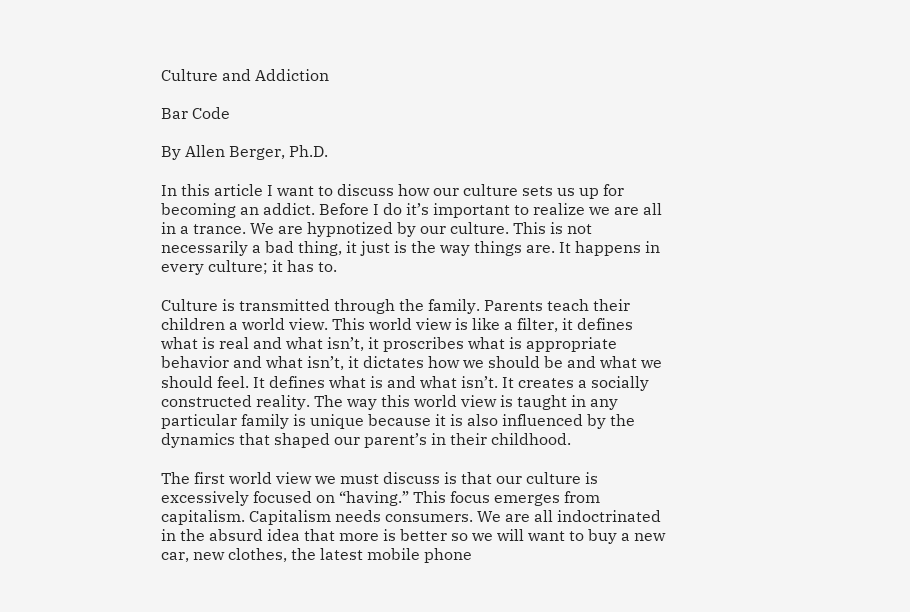Culture and Addiction

Bar Code

By Allen Berger, Ph.D.

In this article I want to discuss how our culture sets us up for becoming an addict. Before I do it’s important to realize we are all in a trance. We are hypnotized by our culture. This is not necessarily a bad thing, it just is the way things are. It happens in every culture; it has to.

Culture is transmitted through the family. Parents teach their children a world view. This world view is like a filter, it defines what is real and what isn’t, it proscribes what is appropriate behavior and what isn’t, it dictates how we should be and what we should feel. It defines what is and what isn’t. It creates a socially constructed reality. The way this world view is taught in any particular family is unique because it is also influenced by the dynamics that shaped our parent’s in their childhood.

The first world view we must discuss is that our culture is excessively focused on “having.” This focus emerges from capitalism. Capitalism needs consumers. We are all indoctrinated in the absurd idea that more is better so we will want to buy a new car, new clothes, the latest mobile phone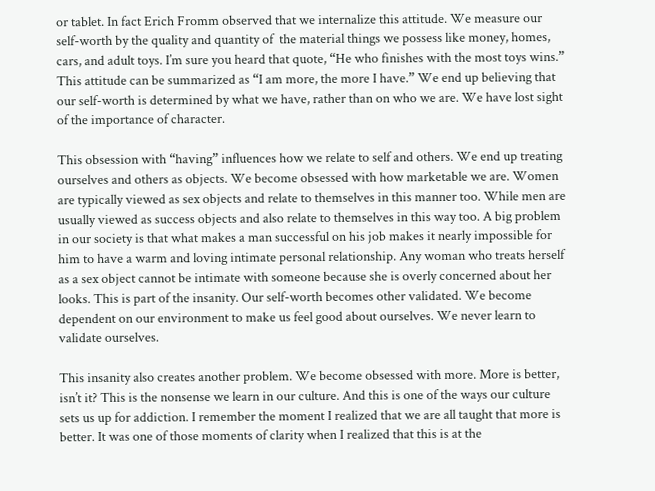or tablet. In fact Erich Fromm observed that we internalize this attitude. We measure our self-worth by the quality and quantity of  the material things we possess like money, homes, cars, and adult toys. I’m sure you heard that quote, “He who finishes with the most toys wins.” This attitude can be summarized as “I am more, the more I have.” We end up believing that our self-worth is determined by what we have, rather than on who we are. We have lost sight of the importance of character.

This obsession with “having” influences how we relate to self and others. We end up treating ourselves and others as objects. We become obsessed with how marketable we are. Women are typically viewed as sex objects and relate to themselves in this manner too. While men are usually viewed as success objects and also relate to themselves in this way too. A big problem in our society is that what makes a man successful on his job makes it nearly impossible for him to have a warm and loving intimate personal relationship. Any woman who treats herself as a sex object cannot be intimate with someone because she is overly concerned about her looks. This is part of the insanity. Our self-worth becomes other validated. We become dependent on our environment to make us feel good about ourselves. We never learn to validate ourselves.

This insanity also creates another problem. We become obsessed with more. More is better, isn’t it? This is the nonsense we learn in our culture. And this is one of the ways our culture sets us up for addiction. I remember the moment I realized that we are all taught that more is better. It was one of those moments of clarity when I realized that this is at the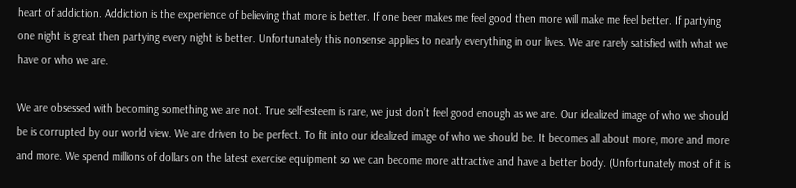heart of addiction. Addiction is the experience of believing that more is better. If one beer makes me feel good then more will make me feel better. If partying one night is great then partying every night is better. Unfortunately this nonsense applies to nearly everything in our lives. We are rarely satisfied with what we have or who we are.

We are obsessed with becoming something we are not. True self-esteem is rare, we just don’t feel good enough as we are. Our idealized image of who we should be is corrupted by our world view. We are driven to be perfect. To fit into our idealized image of who we should be. It becomes all about more, more and more and more. We spend millions of dollars on the latest exercise equipment so we can become more attractive and have a better body. (Unfortunately most of it is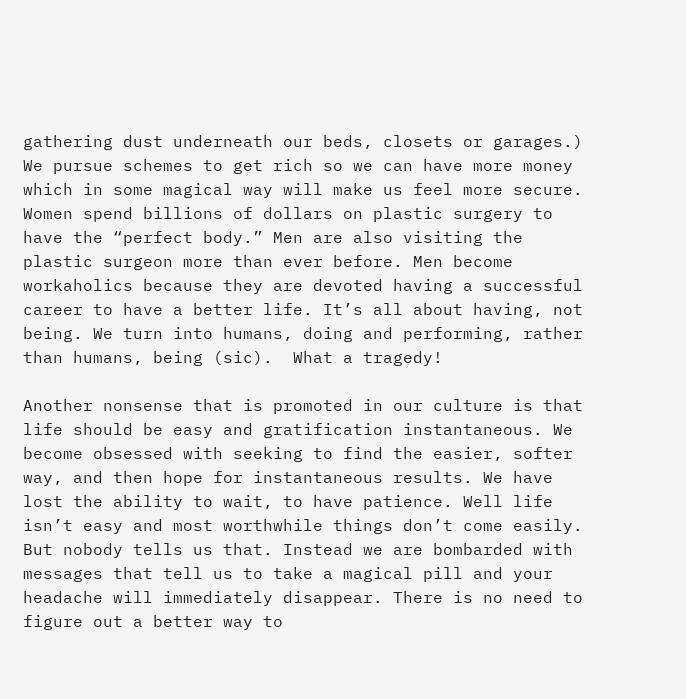gathering dust underneath our beds, closets or garages.) We pursue schemes to get rich so we can have more money which in some magical way will make us feel more secure. Women spend billions of dollars on plastic surgery to have the “perfect body.” Men are also visiting the plastic surgeon more than ever before. Men become workaholics because they are devoted having a successful career to have a better life. It’s all about having, not being. We turn into humans, doing and performing, rather than humans, being (sic).  What a tragedy!

Another nonsense that is promoted in our culture is that life should be easy and gratification instantaneous. We become obsessed with seeking to find the easier, softer way, and then hope for instantaneous results. We have lost the ability to wait, to have patience. Well life isn’t easy and most worthwhile things don’t come easily. But nobody tells us that. Instead we are bombarded with messages that tell us to take a magical pill and your headache will immediately disappear. There is no need to figure out a better way to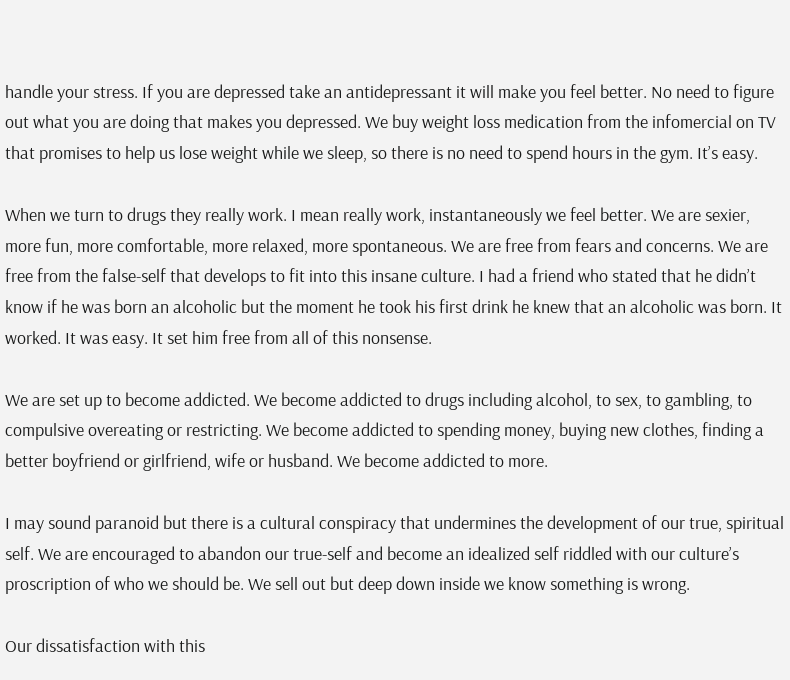handle your stress. If you are depressed take an antidepressant it will make you feel better. No need to figure out what you are doing that makes you depressed. We buy weight loss medication from the infomercial on TV that promises to help us lose weight while we sleep, so there is no need to spend hours in the gym. It’s easy.

When we turn to drugs they really work. I mean really work, instantaneously we feel better. We are sexier, more fun, more comfortable, more relaxed, more spontaneous. We are free from fears and concerns. We are free from the false-self that develops to fit into this insane culture. I had a friend who stated that he didn’t know if he was born an alcoholic but the moment he took his first drink he knew that an alcoholic was born. It worked. It was easy. It set him free from all of this nonsense.

We are set up to become addicted. We become addicted to drugs including alcohol, to sex, to gambling, to compulsive overeating or restricting. We become addicted to spending money, buying new clothes, finding a better boyfriend or girlfriend, wife or husband. We become addicted to more.

I may sound paranoid but there is a cultural conspiracy that undermines the development of our true, spiritual self. We are encouraged to abandon our true-self and become an idealized self riddled with our culture’s proscription of who we should be. We sell out but deep down inside we know something is wrong.

Our dissatisfaction with this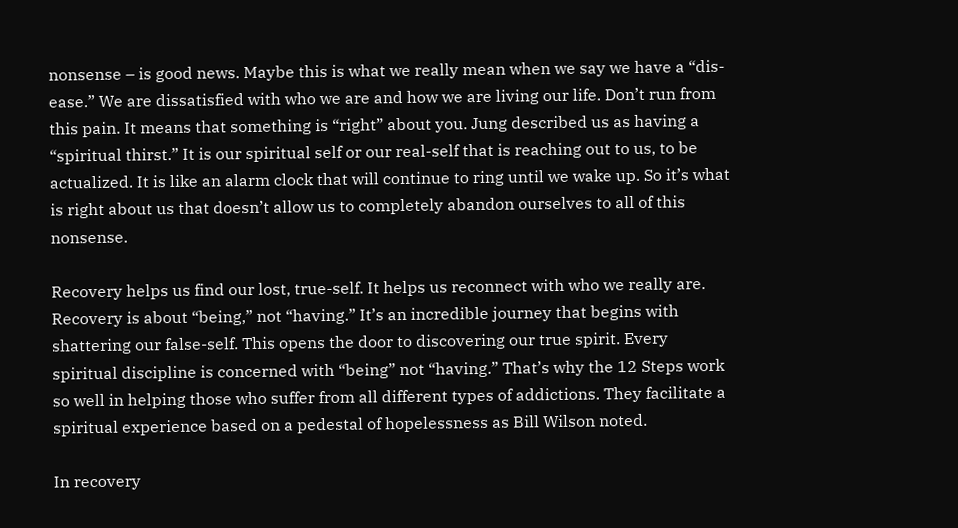nonsense – is good news. Maybe this is what we really mean when we say we have a “dis-ease.” We are dissatisfied with who we are and how we are living our life. Don’t run from this pain. It means that something is “right” about you. Jung described us as having a “spiritual thirst.” It is our spiritual self or our real-self that is reaching out to us, to be actualized. It is like an alarm clock that will continue to ring until we wake up. So it’s what is right about us that doesn’t allow us to completely abandon ourselves to all of this nonsense.

Recovery helps us find our lost, true-self. It helps us reconnect with who we really are. Recovery is about “being,” not “having.” It’s an incredible journey that begins with shattering our false-self. This opens the door to discovering our true spirit. Every spiritual discipline is concerned with “being” not “having.” That’s why the 12 Steps work so well in helping those who suffer from all different types of addictions. They facilitate a spiritual experience based on a pedestal of hopelessness as Bill Wilson noted.

In recovery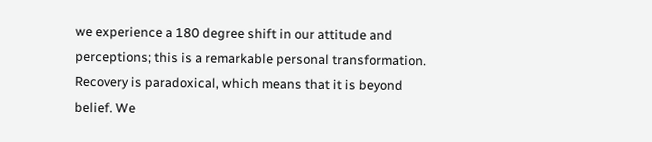we experience a 180 degree shift in our attitude and perceptions; this is a remarkable personal transformation. Recovery is paradoxical, which means that it is beyond belief. We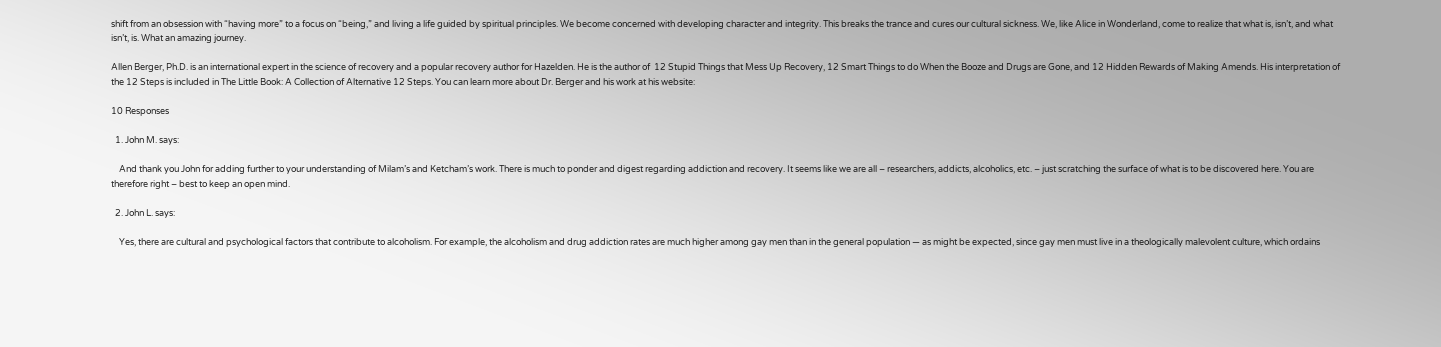shift from an obsession with “having more” to a focus on “being,” and living a life guided by spiritual principles. We become concerned with developing character and integrity. This breaks the trance and cures our cultural sickness. We, like Alice in Wonderland, come to realize that what is, isn’t, and what isn’t, is. What an amazing journey.

Allen Berger, Ph.D. is an international expert in the science of recovery and a popular recovery author for Hazelden. He is the author of  12 Stupid Things that Mess Up Recovery, 12 Smart Things to do When the Booze and Drugs are Gone, and 12 Hidden Rewards of Making Amends. His interpretation of the 12 Steps is included in The Little Book: A Collection of Alternative 12 Steps. You can learn more about Dr. Berger and his work at his website:

10 Responses

  1. John M. says:

    And thank you John for adding further to your understanding of Milam’s and Ketcham’s work. There is much to ponder and digest regarding addiction and recovery. It seems like we are all – researchers, addicts, alcoholics, etc. – just scratching the surface of what is to be discovered here. You are therefore right – best to keep an open mind.

  2. John L. says:

    Yes, there are cultural and psychological factors that contribute to alcoholism. For example, the alcoholism and drug addiction rates are much higher among gay men than in the general population — as might be expected, since gay men must live in a theologically malevolent culture, which ordains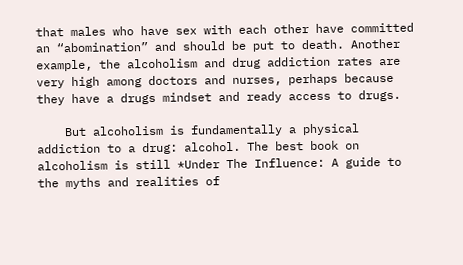that males who have sex with each other have committed an “abomination” and should be put to death. Another example, the alcoholism and drug addiction rates are very high among doctors and nurses, perhaps because they have a drugs mindset and ready access to drugs.

    But alcoholism is fundamentally a physical addiction to a drug: alcohol. The best book on alcoholism is still *Under The Influence: A guide to the myths and realities of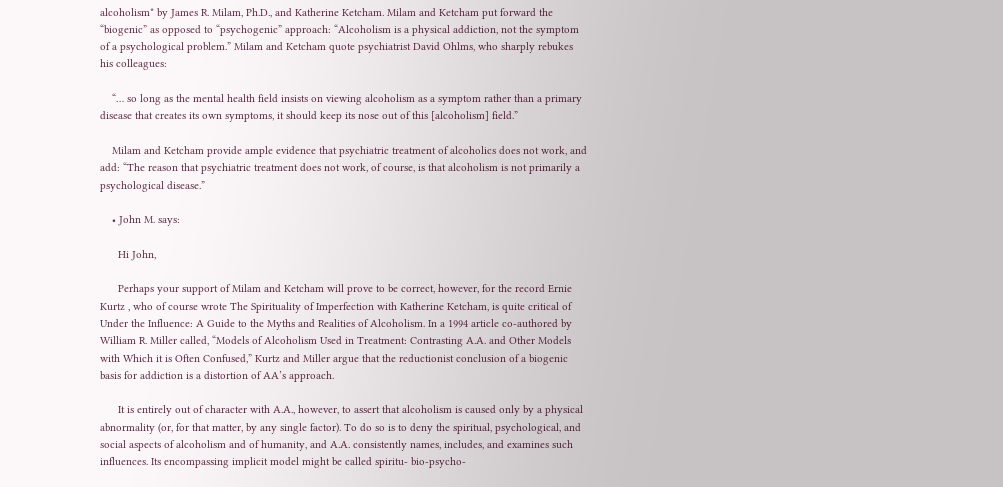alcoholism* by James R. Milam, Ph.D., and Katherine Ketcham. Milam and Ketcham put forward the “biogenic” as opposed to “psychogenic” approach: “Alcoholism is a physical addiction, not the symptom of a psychological problem.” Milam and Ketcham quote psychiatrist David Ohlms, who sharply rebukes his colleagues:

    “… so long as the mental health field insists on viewing alcoholism as a symptom rather than a primary disease that creates its own symptoms, it should keep its nose out of this [alcoholism] field.”

    Milam and Ketcham provide ample evidence that psychiatric treatment of alcoholics does not work, and add: “The reason that psychiatric treatment does not work, of course, is that alcoholism is not primarily a psychological disease.”

    • John M. says:

      Hi John,

      Perhaps your support of Milam and Ketcham will prove to be correct, however, for the record Ernie Kurtz , who of course wrote The Spirituality of Imperfection with Katherine Ketcham, is quite critical of Under the Influence: A Guide to the Myths and Realities of Alcoholism. In a 1994 article co-authored by William R. Miller called, “Models of Alcoholism Used in Treatment: Contrasting A.A. and Other Models with Which it is Often Confused,” Kurtz and Miller argue that the reductionist conclusion of a biogenic basis for addiction is a distortion of AA’s approach.

      It is entirely out of character with A.A., however, to assert that alcoholism is caused only by a physical abnormality (or, for that matter, by any single factor). To do so is to deny the spiritual, psychological, and social aspects of alcoholism and of humanity, and A.A. consistently names, includes, and examines such influences. Its encompassing implicit model might be called spiritu- bio-psycho-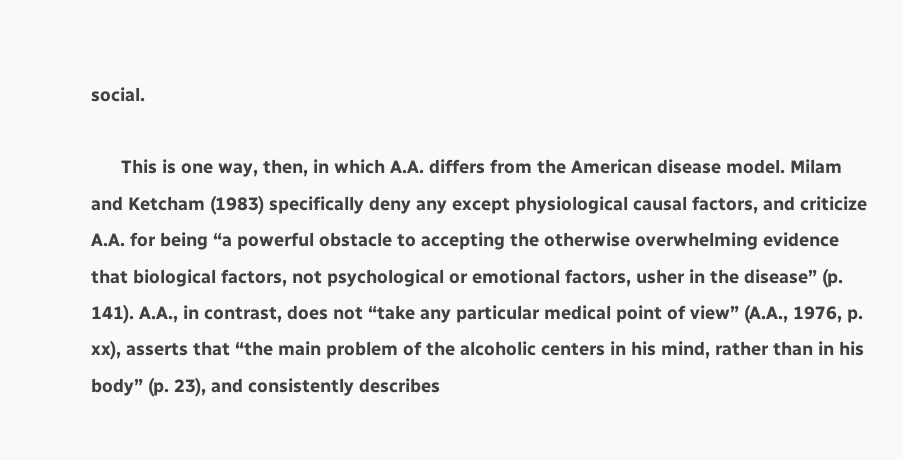social.

      This is one way, then, in which A.A. differs from the American disease model. Milam and Ketcham (1983) specifically deny any except physiological causal factors, and criticize A.A. for being “a powerful obstacle to accepting the otherwise overwhelming evidence that biological factors, not psychological or emotional factors, usher in the disease” (p. 141). A.A., in contrast, does not “take any particular medical point of view” (A.A., 1976, p. xx), asserts that “the main problem of the alcoholic centers in his mind, rather than in his body” (p. 23), and consistently describes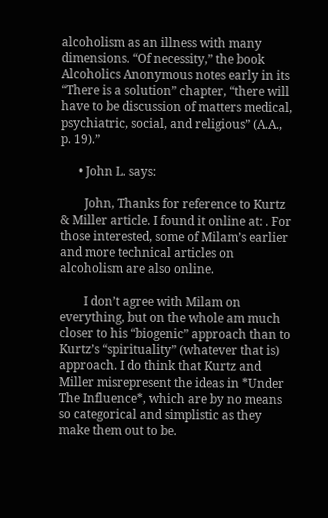alcoholism as an illness with many dimensions. “Of necessity,” the book Alcoholics Anonymous notes early in its “There is a solution” chapter, “there will have to be discussion of matters medical, psychiatric, social, and religious” (A.A., p. 19).”

      • John L. says:

        John, Thanks for reference to Kurtz & Miller article. I found it online at: . For those interested, some of Milam’s earlier and more technical articles on alcoholism are also online.

        I don’t agree with Milam on everything, but on the whole am much closer to his “biogenic” approach than to Kurtz’s “spirituality” (whatever that is) approach. I do think that Kurtz and Miller misrepresent the ideas in *Under The Influence*, which are by no means so categorical and simplistic as they make them out to be.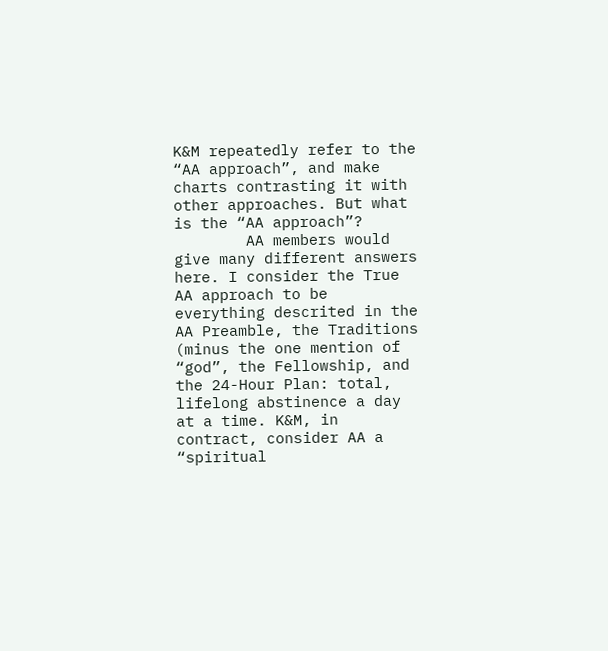K&M repeatedly refer to the “AA approach”, and make charts contrasting it with other approaches. But what is the “AA approach”?
        AA members would give many different answers here. I consider the True AA approach to be everything descrited in the AA Preamble, the Traditions (minus the one mention of “god”, the Fellowship, and the 24-Hour Plan: total, lifelong abstinence a day at a time. K&M, in contract, consider AA a “spiritual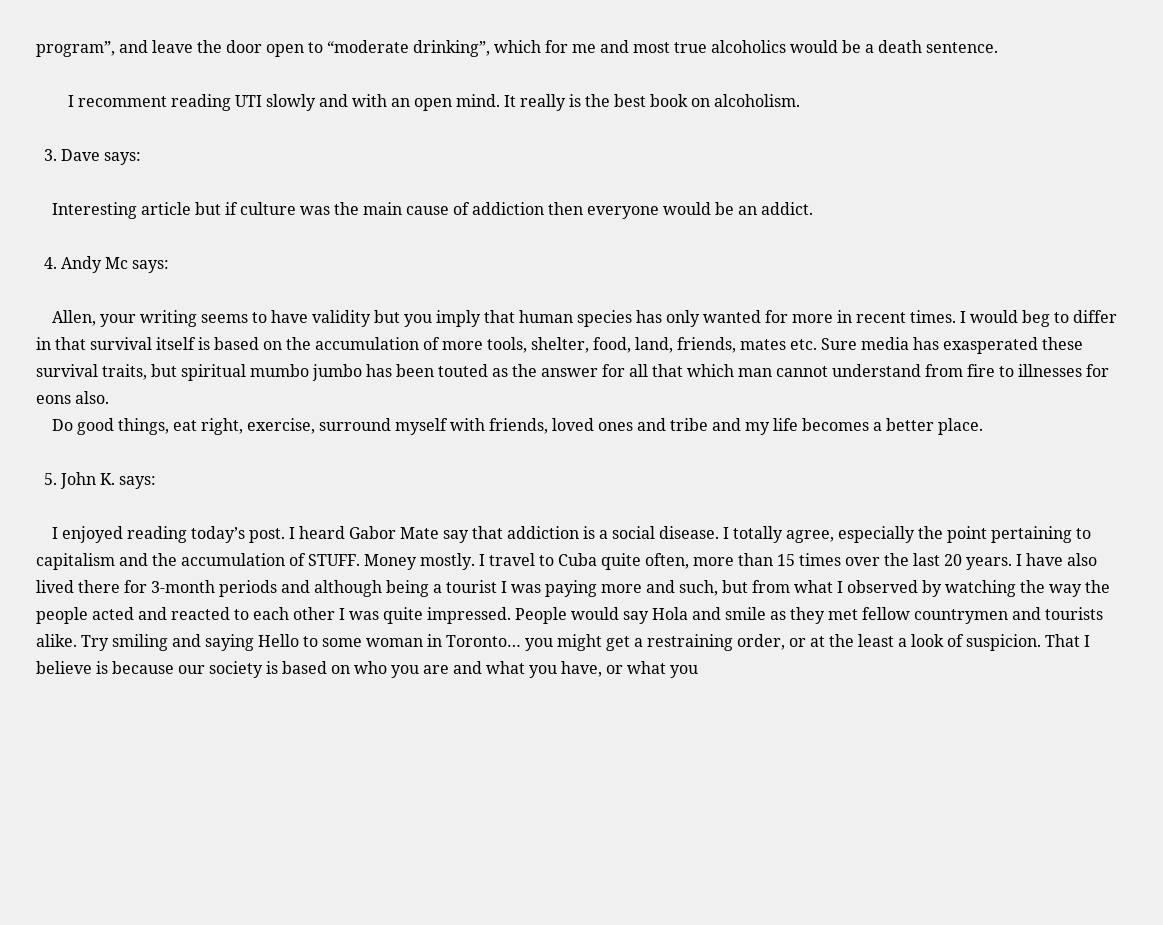program”, and leave the door open to “moderate drinking”, which for me and most true alcoholics would be a death sentence.

        I recomment reading UTI slowly and with an open mind. It really is the best book on alcoholism.

  3. Dave says:

    Interesting article but if culture was the main cause of addiction then everyone would be an addict.

  4. Andy Mc says:

    Allen, your writing seems to have validity but you imply that human species has only wanted for more in recent times. I would beg to differ in that survival itself is based on the accumulation of more tools, shelter, food, land, friends, mates etc. Sure media has exasperated these survival traits, but spiritual mumbo jumbo has been touted as the answer for all that which man cannot understand from fire to illnesses for eons also.
    Do good things, eat right, exercise, surround myself with friends, loved ones and tribe and my life becomes a better place.

  5. John K. says:

    I enjoyed reading today’s post. I heard Gabor Mate say that addiction is a social disease. I totally agree, especially the point pertaining to capitalism and the accumulation of STUFF. Money mostly. I travel to Cuba quite often, more than 15 times over the last 20 years. I have also lived there for 3-month periods and although being a tourist I was paying more and such, but from what I observed by watching the way the people acted and reacted to each other I was quite impressed. People would say Hola and smile as they met fellow countrymen and tourists alike. Try smiling and saying Hello to some woman in Toronto… you might get a restraining order, or at the least a look of suspicion. That I believe is because our society is based on who you are and what you have, or what you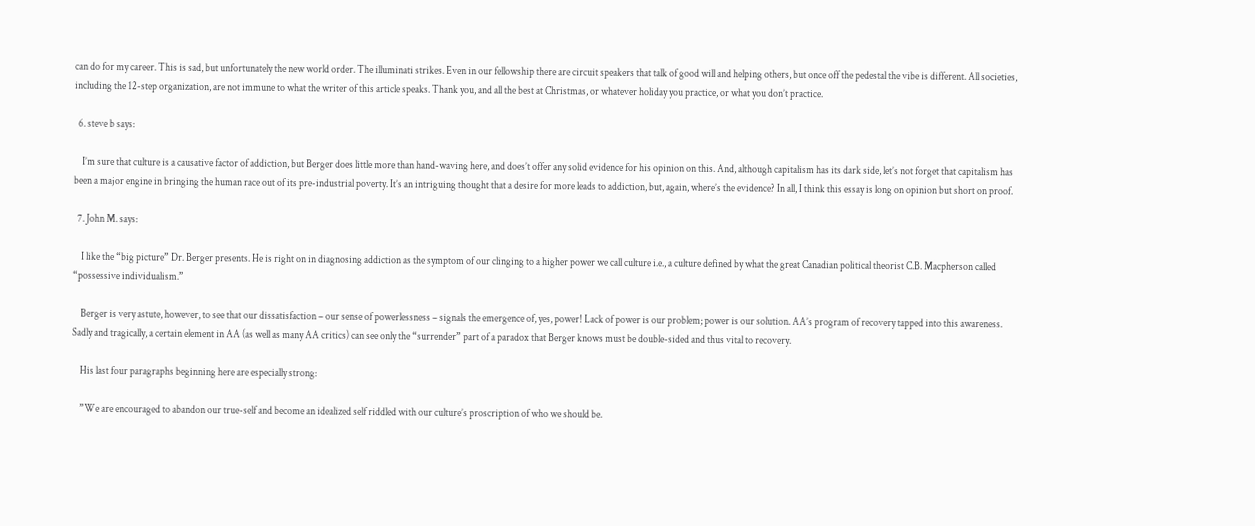can do for my career. This is sad, but unfortunately the new world order. The illuminati strikes. Even in our fellowship there are circuit speakers that talk of good will and helping others, but once off the pedestal the vibe is different. All societies, including the 12-step organization, are not immune to what the writer of this article speaks. Thank you, and all the best at Christmas, or whatever holiday you practice, or what you don’t practice.

  6. steve b says:

    I’m sure that culture is a causative factor of addiction, but Berger does little more than hand-waving here, and does’t offer any solid evidence for his opinion on this. And, although capitalism has its dark side, let’s not forget that capitalism has been a major engine in bringing the human race out of its pre-industrial poverty. It’s an intriguing thought that a desire for more leads to addiction, but, again, where’s the evidence? In all, I think this essay is long on opinion but short on proof.

  7. John M. says:

    I like the “big picture” Dr. Berger presents. He is right on in diagnosing addiction as the symptom of our clinging to a higher power we call culture i.e., a culture defined by what the great Canadian political theorist C.B. Macpherson called “possessive individualism.”

    Berger is very astute, however, to see that our dissatisfaction – our sense of powerlessness – signals the emergence of, yes, power! Lack of power is our problem; power is our solution. AA’s program of recovery tapped into this awareness. Sadly and tragically, a certain element in AA (as well as many AA critics) can see only the “surrender” part of a paradox that Berger knows must be double-sided and thus vital to recovery.

    His last four paragraphs beginning here are especially strong:

    ”We are encouraged to abandon our true-self and become an idealized self riddled with our culture’s proscription of who we should be.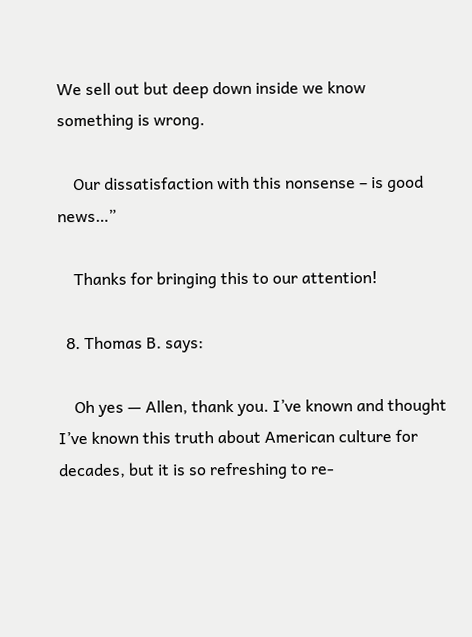We sell out but deep down inside we know something is wrong.

    Our dissatisfaction with this nonsense – is good news…”

    Thanks for bringing this to our attention!

  8. Thomas B. says:

    Oh yes — Allen, thank you. I’ve known and thought I’ve known this truth about American culture for decades, but it is so refreshing to re-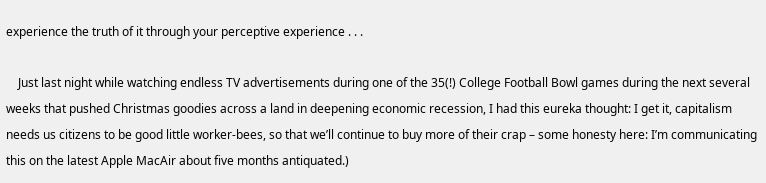experience the truth of it through your perceptive experience . . .

    Just last night while watching endless TV advertisements during one of the 35(!) College Football Bowl games during the next several weeks that pushed Christmas goodies across a land in deepening economic recession, I had this eureka thought: I get it, capitalism needs us citizens to be good little worker-bees, so that we’ll continue to buy more of their crap – some honesty here: I’m communicating this on the latest Apple MacAir about five months antiquated.)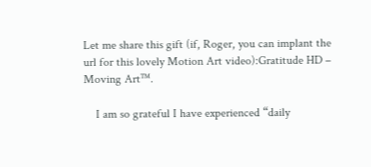Let me share this gift (if, Roger, you can implant the url for this lovely Motion Art video):Gratitude HD – Moving Art™.

    I am so grateful I have experienced “daily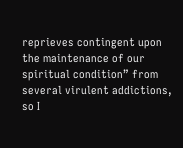reprieves contingent upon the maintenance of our spiritual condition” from several virulent addictions, so I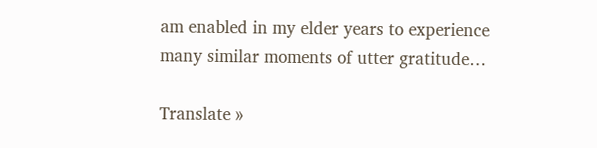am enabled in my elder years to experience many similar moments of utter gratitude…

Translate »